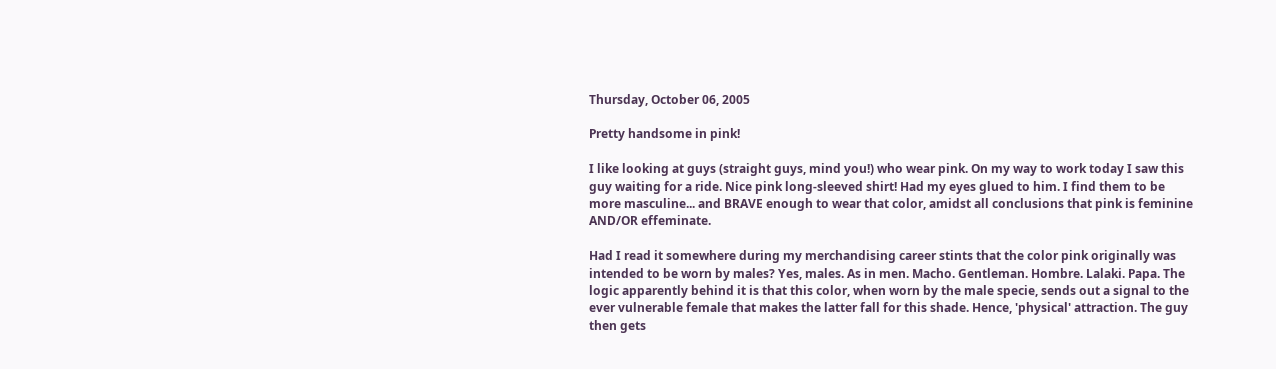Thursday, October 06, 2005

Pretty handsome in pink!

I like looking at guys (straight guys, mind you!) who wear pink. On my way to work today I saw this guy waiting for a ride. Nice pink long-sleeved shirt! Had my eyes glued to him. I find them to be more masculine... and BRAVE enough to wear that color, amidst all conclusions that pink is feminine AND/OR effeminate.

Had I read it somewhere during my merchandising career stints that the color pink originally was intended to be worn by males? Yes, males. As in men. Macho. Gentleman. Hombre. Lalaki. Papa. The logic apparently behind it is that this color, when worn by the male specie, sends out a signal to the ever vulnerable female that makes the latter fall for this shade. Hence, 'physical' attraction. The guy then gets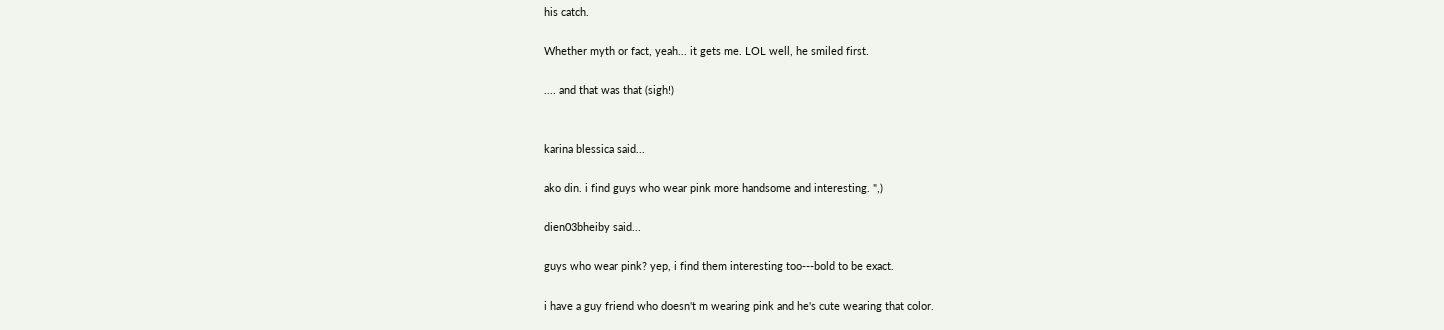his catch.

Whether myth or fact, yeah... it gets me. LOL well, he smiled first.

.... and that was that (sigh!)


karina blessica said...

ako din. i find guys who wear pink more handsome and interesting. ",)

dien03bheiby said...

guys who wear pink? yep, i find them interesting too---bold to be exact.

i have a guy friend who doesn't m wearing pink and he's cute wearing that color.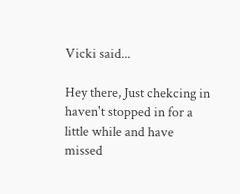Vicki said...

Hey there, Just chekcing in haven't stopped in for a little while and have missed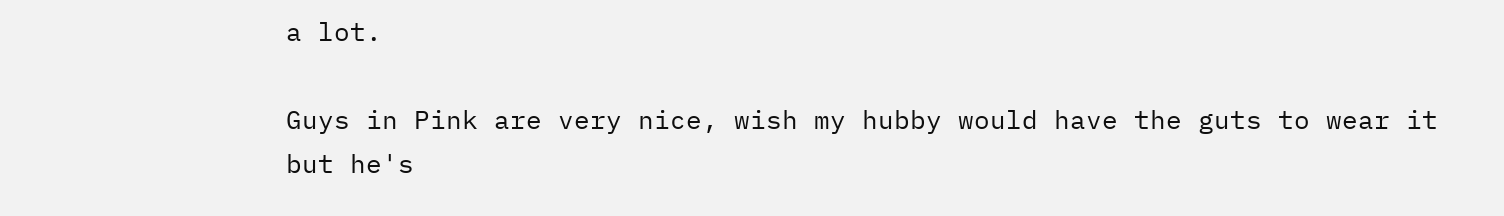a lot.

Guys in Pink are very nice, wish my hubby would have the guts to wear it but he's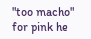"too macho" for pink he